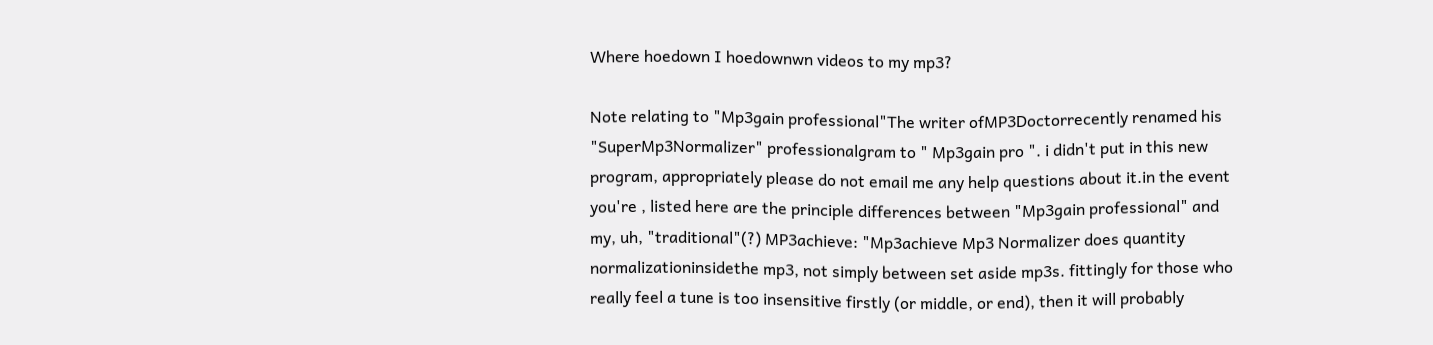Where hoedown I hoedownwn videos to my mp3?

Note relating to "Mp3gain professional"The writer ofMP3Doctorrecently renamed his "SuperMp3Normalizer" professionalgram to " Mp3gain pro ". i didn't put in this new program, appropriately please do not email me any help questions about it.in the event you're , listed here are the principle differences between "Mp3gain professional" and my, uh, "traditional"(?) MP3achieve: "Mp3achieve Mp3 Normalizer does quantity normalizationinsidethe mp3, not simply between set aside mp3s. fittingly for those who really feel a tune is too insensitive firstly (or middle, or end), then it will probably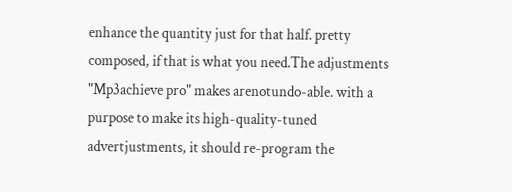enhance the quantity just for that half. pretty composed, if that is what you need.The adjustments "Mp3achieve pro" makes arenotundo-able. with a purpose to make its high-quality-tuned advertjustments, it should re-program the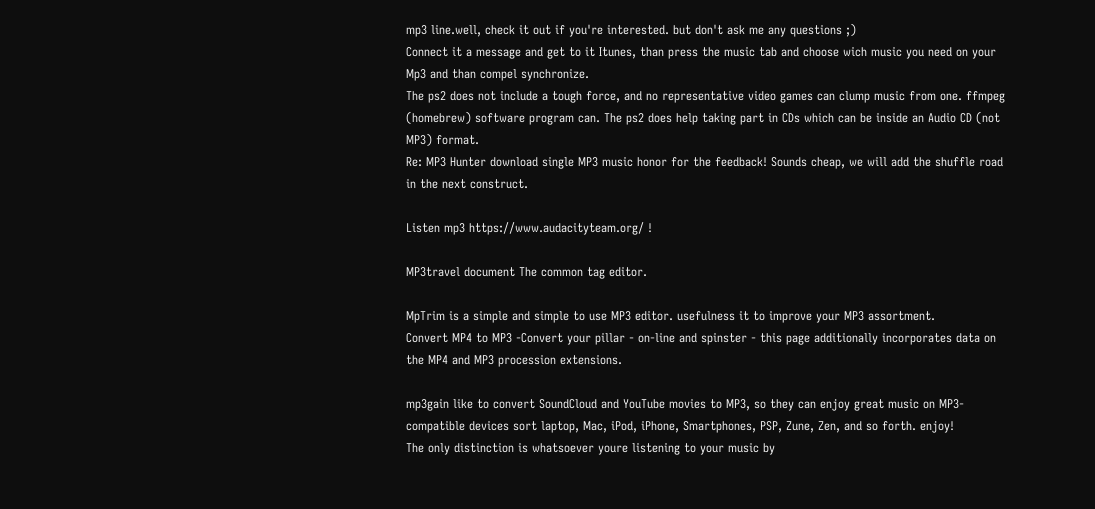mp3 line.well, check it out if you're interested. but don't ask me any questions ;)
Connect it a message and get to it Itunes, than press the music tab and choose wich music you need on your Mp3 and than compel synchronize.
The ps2 does not include a tough force, and no representative video games can clump music from one. ffmpeg (homebrew) software program can. The ps2 does help taking part in CDs which can be inside an Audio CD (not MP3) format.
Re: MP3 Hunter download single MP3 music honor for the feedback! Sounds cheap, we will add the shuffle road in the next construct.

Listen mp3 https://www.audacityteam.org/ !

MP3travel document The common tag editor.

MpTrim is a simple and simple to use MP3 editor. usefulness it to improve your MP3 assortment.
Convert MP4 to MP3 -Convert your pillar - on-line and spinster - this page additionally incorporates data on the MP4 and MP3 procession extensions.

mp3gain like to convert SoundCloud and YouTube movies to MP3, so they can enjoy great music on MP3-compatible devices sort laptop, Mac, iPod, iPhone, Smartphones, PSP, Zune, Zen, and so forth. enjoy!
The only distinction is whatsoever youre listening to your music by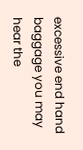excessive end hand baggage you may hear the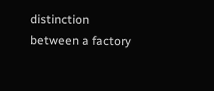distinction between a factory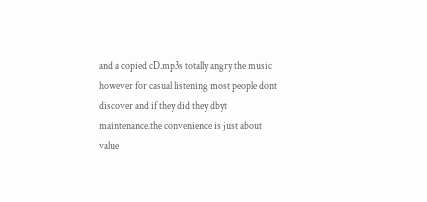and a copied cD.mp3s totally angry the music however for casual listening most people dont discover and if they did they dbyt maintenance.the convenience is just about value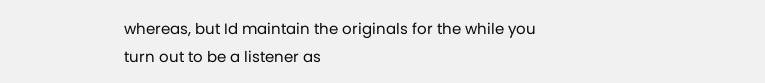whereas, but Id maintain the originals for the while you turn out to be a listener as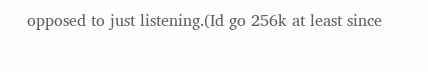opposed to just listening.(Id go 256k at least since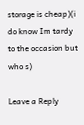storage is cheap)(i do know Im tardy to the occasion but who s)

Leave a Reply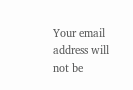Your email address will not be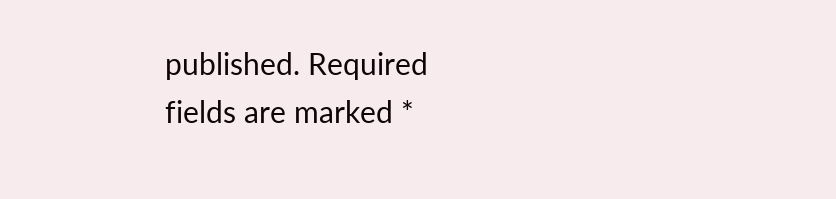published. Required fields are marked *